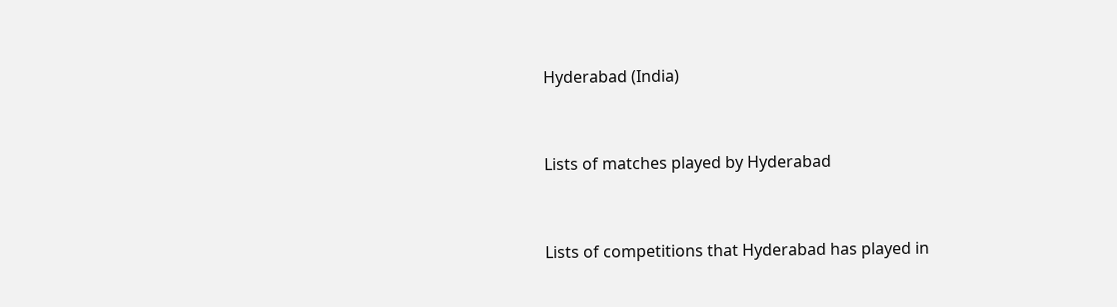Hyderabad (India)


Lists of matches played by Hyderabad


Lists of competitions that Hyderabad has played in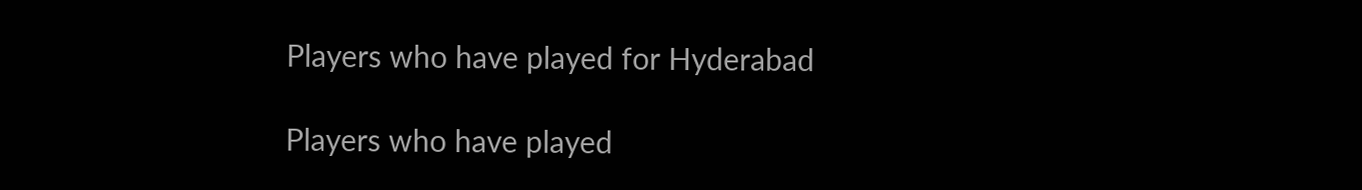Players who have played for Hyderabad

Players who have played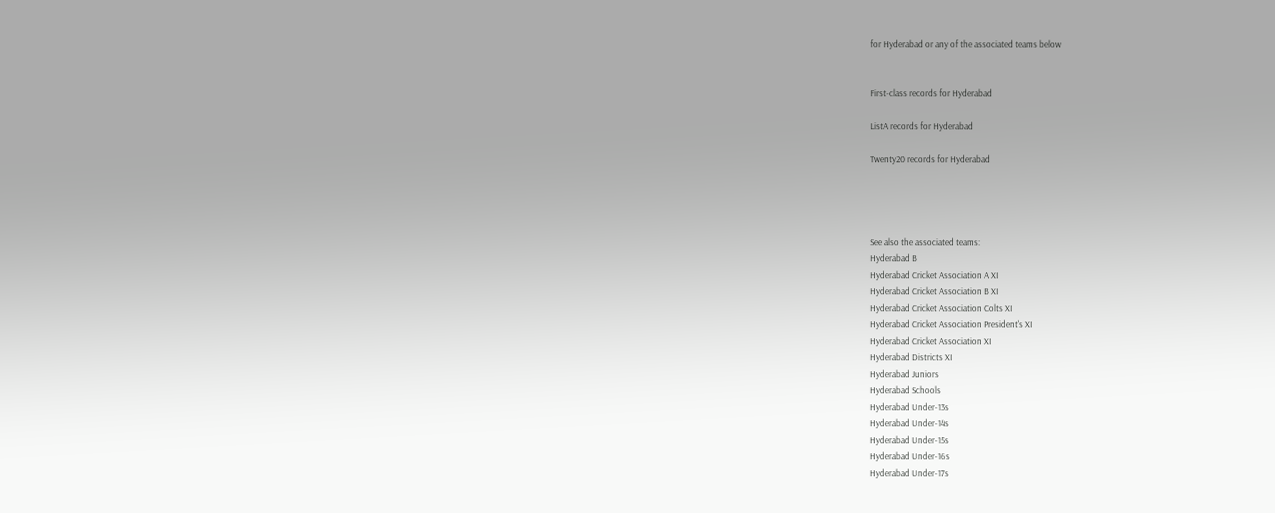for Hyderabad or any of the associated teams below


First-class records for Hyderabad

ListA records for Hyderabad

Twenty20 records for Hyderabad




See also the associated teams:
Hyderabad B
Hyderabad Cricket Association A XI
Hyderabad Cricket Association B XI
Hyderabad Cricket Association Colts XI
Hyderabad Cricket Association President's XI
Hyderabad Cricket Association XI
Hyderabad Districts XI
Hyderabad Juniors
Hyderabad Schools
Hyderabad Under-13s
Hyderabad Under-14s
Hyderabad Under-15s
Hyderabad Under-16s
Hyderabad Under-17s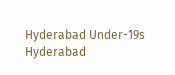Hyderabad Under-19s
Hyderabad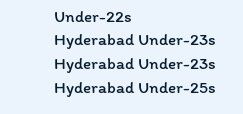Under-22s
Hyderabad Under-23s
Hyderabad Under-23s
Hyderabad Under-25s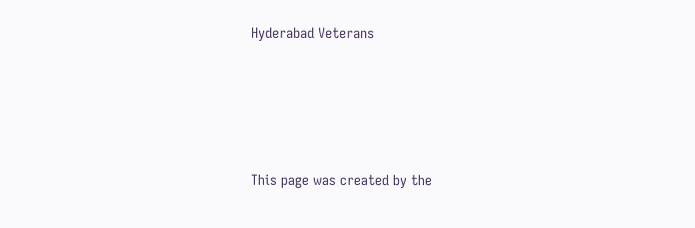Hyderabad Veterans







This page was created by the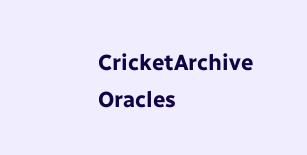CricketArchive Oracles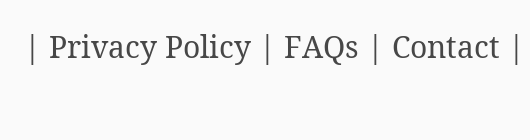| Privacy Policy | FAQs | Contact |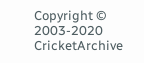Copyright © 2003-2020 CricketArchive